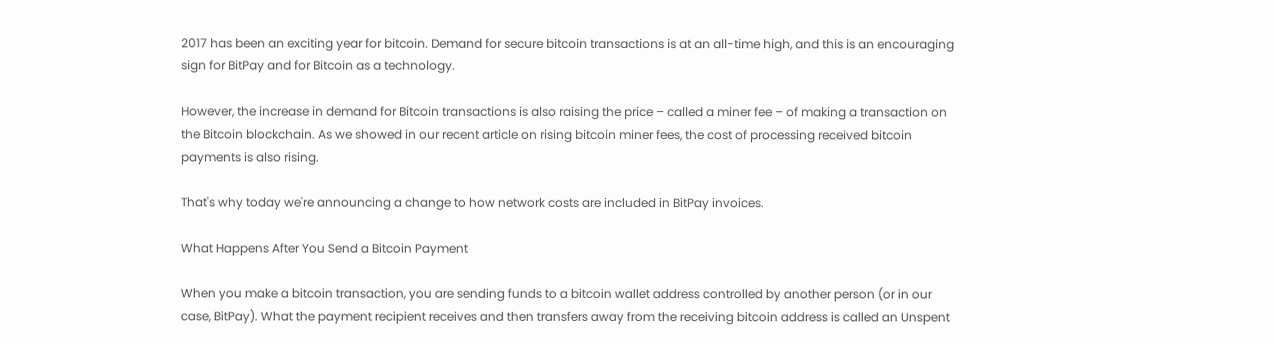2017 has been an exciting year for bitcoin. Demand for secure bitcoin transactions is at an all-time high, and this is an encouraging sign for BitPay and for Bitcoin as a technology.

However, the increase in demand for Bitcoin transactions is also raising the price – called a miner fee – of making a transaction on the Bitcoin blockchain. As we showed in our recent article on rising bitcoin miner fees, the cost of processing received bitcoin payments is also rising.

That's why today we're announcing a change to how network costs are included in BitPay invoices.

What Happens After You Send a Bitcoin Payment

When you make a bitcoin transaction, you are sending funds to a bitcoin wallet address controlled by another person (or in our case, BitPay). What the payment recipient receives and then transfers away from the receiving bitcoin address is called an Unspent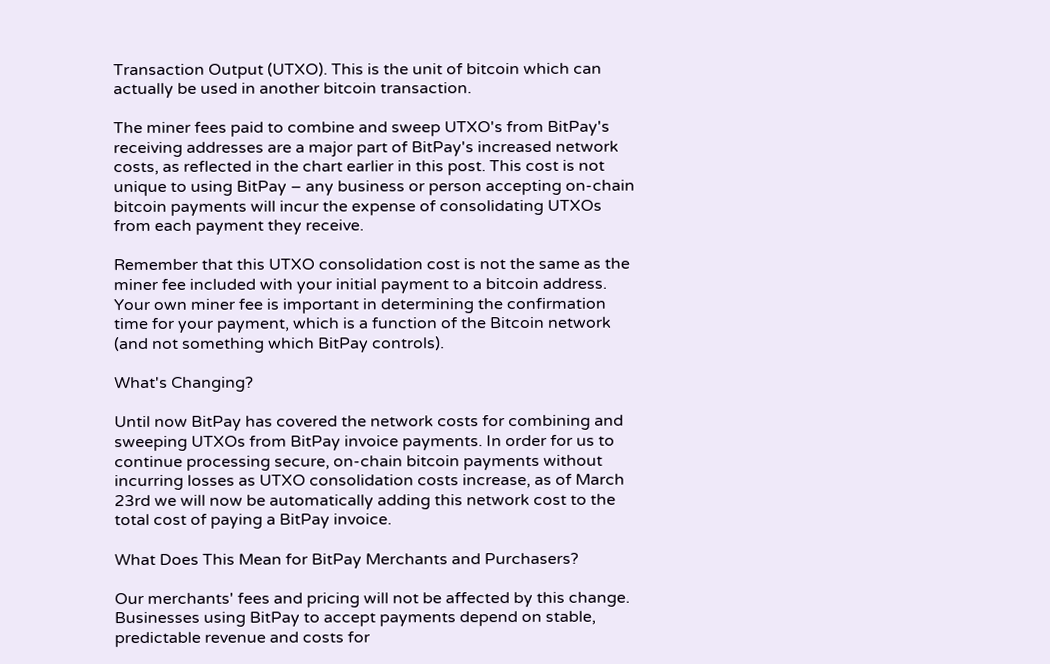Transaction Output (UTXO). This is the unit of bitcoin which can actually be used in another bitcoin transaction.

The miner fees paid to combine and sweep UTXO's from BitPay's receiving addresses are a major part of BitPay's increased network costs, as reflected in the chart earlier in this post. This cost is not unique to using BitPay – any business or person accepting on-chain bitcoin payments will incur the expense of consolidating UTXOs from each payment they receive.

Remember that this UTXO consolidation cost is not the same as the miner fee included with your initial payment to a bitcoin address. Your own miner fee is important in determining the confirmation time for your payment, which is a function of the Bitcoin network (and not something which BitPay controls).

What's Changing?

Until now BitPay has covered the network costs for combining and sweeping UTXOs from BitPay invoice payments. In order for us to continue processing secure, on-chain bitcoin payments without incurring losses as UTXO consolidation costs increase, as of March 23rd we will now be automatically adding this network cost to the total cost of paying a BitPay invoice.

What Does This Mean for BitPay Merchants and Purchasers?

Our merchants' fees and pricing will not be affected by this change. Businesses using BitPay to accept payments depend on stable, predictable revenue and costs for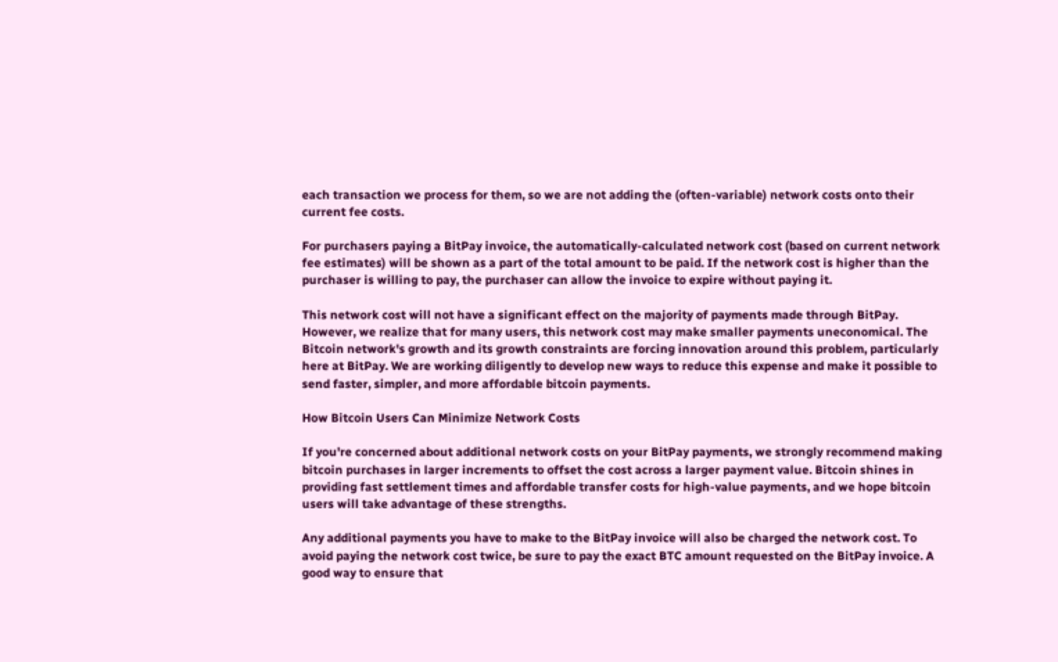each transaction we process for them, so we are not adding the (often-variable) network costs onto their current fee costs.

For purchasers paying a BitPay invoice, the automatically-calculated network cost (based on current network fee estimates) will be shown as a part of the total amount to be paid. If the network cost is higher than the purchaser is willing to pay, the purchaser can allow the invoice to expire without paying it.

This network cost will not have a significant effect on the majority of payments made through BitPay. However, we realize that for many users, this network cost may make smaller payments uneconomical. The Bitcoin network's growth and its growth constraints are forcing innovation around this problem, particularly here at BitPay. We are working diligently to develop new ways to reduce this expense and make it possible to send faster, simpler, and more affordable bitcoin payments.

How Bitcoin Users Can Minimize Network Costs

If you're concerned about additional network costs on your BitPay payments, we strongly recommend making bitcoin purchases in larger increments to offset the cost across a larger payment value. Bitcoin shines in providing fast settlement times and affordable transfer costs for high-value payments, and we hope bitcoin users will take advantage of these strengths.

Any additional payments you have to make to the BitPay invoice will also be charged the network cost. To avoid paying the network cost twice, be sure to pay the exact BTC amount requested on the BitPay invoice. A good way to ensure that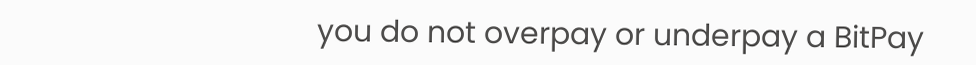you do not overpay or underpay a BitPay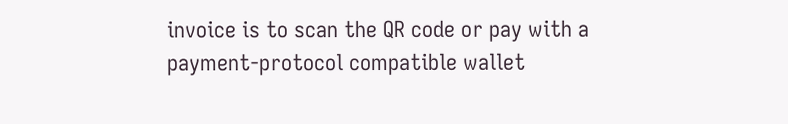invoice is to scan the QR code or pay with a payment-protocol compatible wallet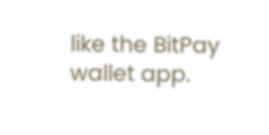like the BitPay wallet app.